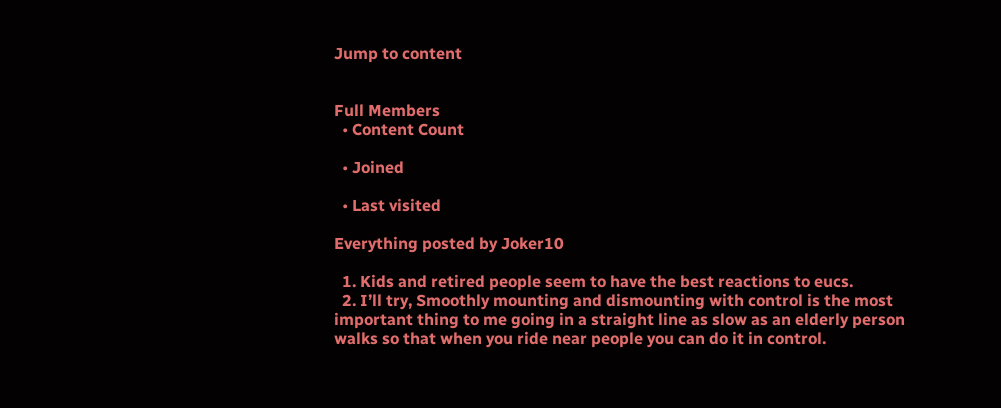Jump to content


Full Members
  • Content Count

  • Joined

  • Last visited

Everything posted by Joker10

  1. Kids and retired people seem to have the best reactions to eucs.
  2. I’ll try, Smoothly mounting and dismounting with control is the most important thing to me going in a straight line as slow as an elderly person walks so that when you ride near people you can do it in control.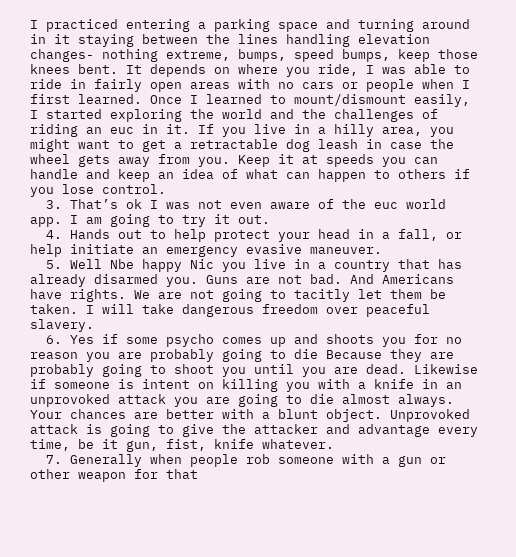I practiced entering a parking space and turning around in it staying between the lines handling elevation changes- nothing extreme, bumps, speed bumps, keep those knees bent. It depends on where you ride, I was able to ride in fairly open areas with no cars or people when I first learned. Once I learned to mount/dismount easily, I started exploring the world and the challenges of riding an euc in it. If you live in a hilly area, you might want to get a retractable dog leash in case the wheel gets away from you. Keep it at speeds you can handle and keep an idea of what can happen to others if you lose control.
  3. That’s ok I was not even aware of the euc world app. I am going to try it out.
  4. Hands out to help protect your head in a fall, or help initiate an emergency evasive maneuver.
  5. Well Nbe happy Nic you live in a country that has already disarmed you. Guns are not bad. And Americans have rights. We are not going to tacitly let them be taken. I will take dangerous freedom over peaceful slavery.
  6. Yes if some psycho comes up and shoots you for no reason you are probably going to die Because they are probably going to shoot you until you are dead. Likewise if someone is intent on killing you with a knife in an unprovoked attack you are going to die almost always. Your chances are better with a blunt object. Unprovoked attack is going to give the attacker and advantage every time, be it gun, fist, knife whatever.
  7. Generally when people rob someone with a gun or other weapon for that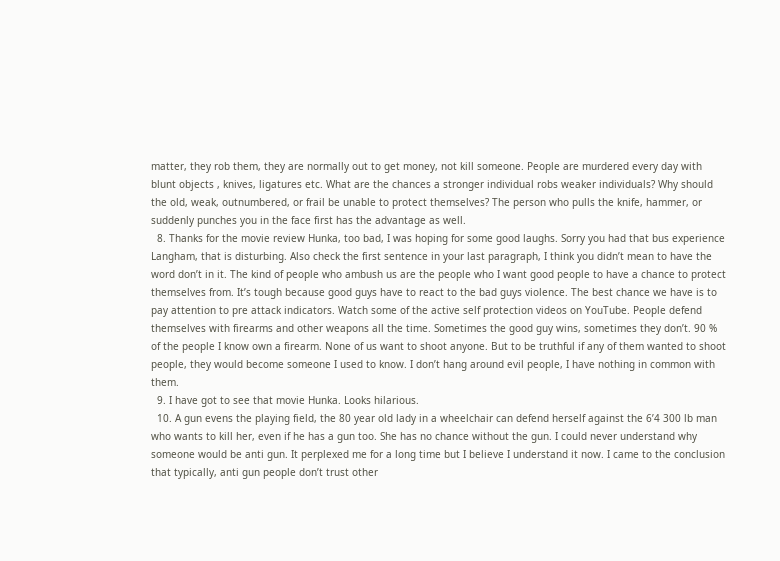matter, they rob them, they are normally out to get money, not kill someone. People are murdered every day with blunt objects , knives, ligatures etc. What are the chances a stronger individual robs weaker individuals? Why should the old, weak, outnumbered, or frail be unable to protect themselves? The person who pulls the knife, hammer, or suddenly punches you in the face first has the advantage as well.
  8. Thanks for the movie review Hunka, too bad, I was hoping for some good laughs. Sorry you had that bus experience Langham, that is disturbing. Also check the first sentence in your last paragraph, I think you didn’t mean to have the word don’t in it. The kind of people who ambush us are the people who I want good people to have a chance to protect themselves from. It’s tough because good guys have to react to the bad guys violence. The best chance we have is to pay attention to pre attack indicators. Watch some of the active self protection videos on YouTube. People defend themselves with firearms and other weapons all the time. Sometimes the good guy wins, sometimes they don’t. 90 % of the people I know own a firearm. None of us want to shoot anyone. But to be truthful if any of them wanted to shoot people, they would become someone I used to know. I don’t hang around evil people, I have nothing in common with them.
  9. I have got to see that movie Hunka. Looks hilarious.
  10. A gun evens the playing field, the 80 year old lady in a wheelchair can defend herself against the 6’4 300 lb man who wants to kill her, even if he has a gun too. She has no chance without the gun. I could never understand why someone would be anti gun. It perplexed me for a long time but I believe I understand it now. I came to the conclusion that typically, anti gun people don’t trust other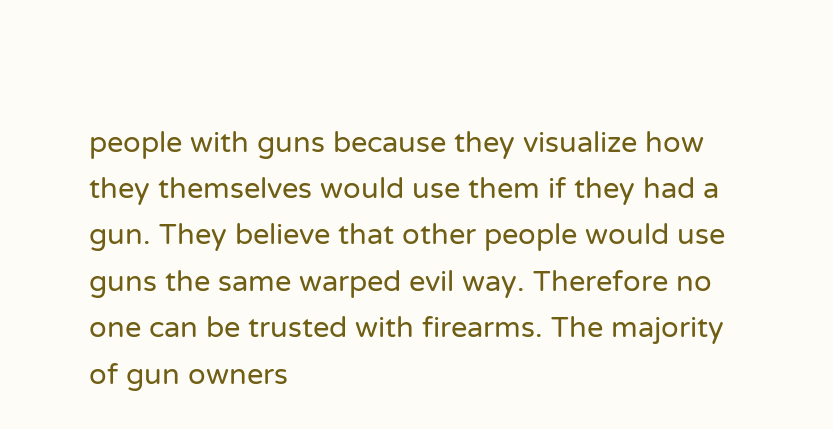people with guns because they visualize how they themselves would use them if they had a gun. They believe that other people would use guns the same warped evil way. Therefore no one can be trusted with firearms. The majority of gun owners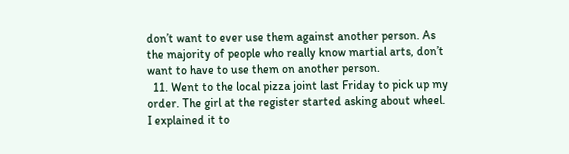don’t want to ever use them against another person. As the majority of people who really know martial arts, don’t want to have to use them on another person.
  11. Went to the local pizza joint last Friday to pick up my order. The girl at the register started asking about wheel. I explained it to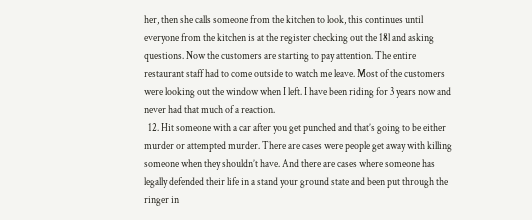her, then she calls someone from the kitchen to look, this continues until everyone from the kitchen is at the register checking out the 18l and asking questions. Now the customers are starting to pay attention. The entire restaurant staff had to come outside to watch me leave. Most of the customers were looking out the window when I left. I have been riding for 3 years now and never had that much of a reaction.
  12. Hit someone with a car after you get punched and that’s going to be either murder or attempted murder. There are cases were people get away with killing someone when they shouldn’t have. And there are cases where someone has legally defended their life in a stand your ground state and been put through the ringer in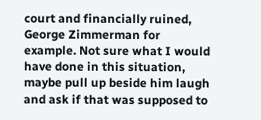court and financially ruined, George Zimmerman for example. Not sure what I would have done in this situation, maybe pull up beside him laugh and ask if that was supposed to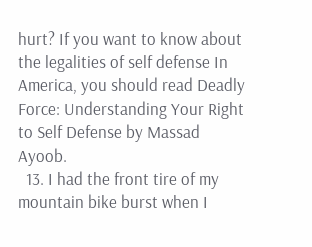hurt? If you want to know about the legalities of self defense In America, you should read Deadly Force: Understanding Your Right to Self Defense by Massad Ayoob.
  13. I had the front tire of my mountain bike burst when I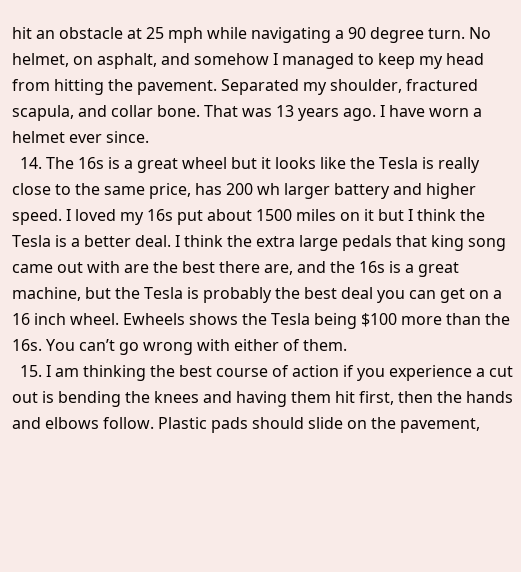hit an obstacle at 25 mph while navigating a 90 degree turn. No helmet, on asphalt, and somehow I managed to keep my head from hitting the pavement. Separated my shoulder, fractured scapula, and collar bone. That was 13 years ago. I have worn a helmet ever since.
  14. The 16s is a great wheel but it looks like the Tesla is really close to the same price, has 200 wh larger battery and higher speed. I loved my 16s put about 1500 miles on it but I think the Tesla is a better deal. I think the extra large pedals that king song came out with are the best there are, and the 16s is a great machine, but the Tesla is probably the best deal you can get on a 16 inch wheel. Ewheels shows the Tesla being $100 more than the 16s. You can’t go wrong with either of them.
  15. I am thinking the best course of action if you experience a cut out is bending the knees and having them hit first, then the hands and elbows follow. Plastic pads should slide on the pavement,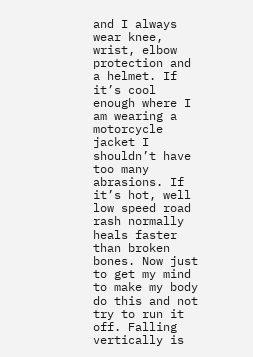and I always wear knee, wrist, elbow protection and a helmet. If it’s cool enough where I am wearing a motorcycle jacket I shouldn’t have too many abrasions. If it’s hot, well low speed road rash normally heals faster than broken bones. Now just to get my mind to make my body do this and not try to run it off. Falling vertically is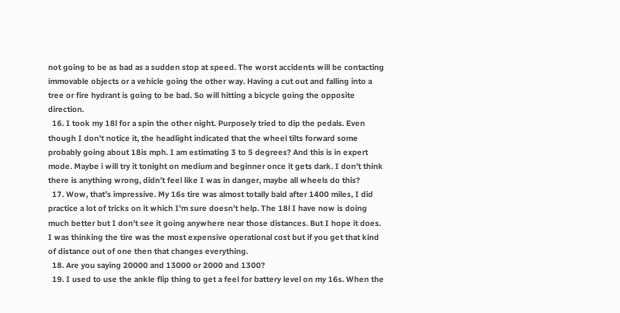not going to be as bad as a sudden stop at speed. The worst accidents will be contacting immovable objects or a vehicle going the other way. Having a cut out and falling into a tree or fire hydrant is going to be bad. So will hitting a bicycle going the opposite direction.
  16. I took my 18l for a spin the other night. Purposely tried to dip the pedals. Even though I don’t notice it, the headlight indicated that the wheel tilts forward some probably going about 18is mph. I am estimating 3 to 5 degrees? And this is in expert mode. Maybe i will try it tonight on medium and beginner once it gets dark. I don’t think there is anything wrong, didn’t feel like I was in danger, maybe all wheels do this?
  17. Wow, that’s impressive. My 16s tire was almost totally bald after 1400 miles, I did practice a lot of tricks on it which I’m sure doesn’t help. The 18l I have now is doing much better but I don’t see it going anywhere near those distances. But I hope it does. I was thinking the tire was the most expensive operational cost but if you get that kind of distance out of one then that changes everything.
  18. Are you saying 20000 and 13000 or 2000 and 1300?
  19. I used to use the ankle flip thing to get a feel for battery level on my 16s. When the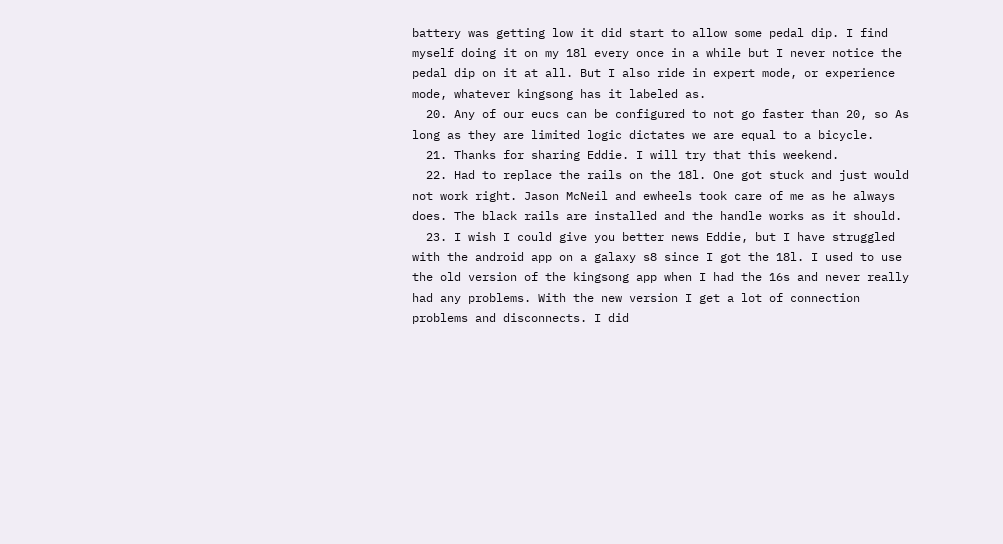battery was getting low it did start to allow some pedal dip. I find myself doing it on my 18l every once in a while but I never notice the pedal dip on it at all. But I also ride in expert mode, or experience mode, whatever kingsong has it labeled as.
  20. Any of our eucs can be configured to not go faster than 20, so As long as they are limited logic dictates we are equal to a bicycle.
  21. Thanks for sharing Eddie. I will try that this weekend.
  22. Had to replace the rails on the 18l. One got stuck and just would not work right. Jason McNeil and ewheels took care of me as he always does. The black rails are installed and the handle works as it should.
  23. I wish I could give you better news Eddie, but I have struggled with the android app on a galaxy s8 since I got the 18l. I used to use the old version of the kingsong app when I had the 16s and never really had any problems. With the new version I get a lot of connection problems and disconnects. I did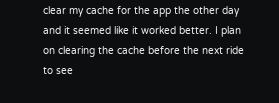clear my cache for the app the other day and it seemed like it worked better. I plan on clearing the cache before the next ride to see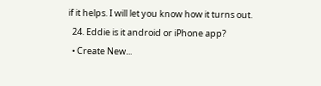if it helps. I will let you know how it turns out.
  24. Eddie is it android or iPhone app?
  • Create New...